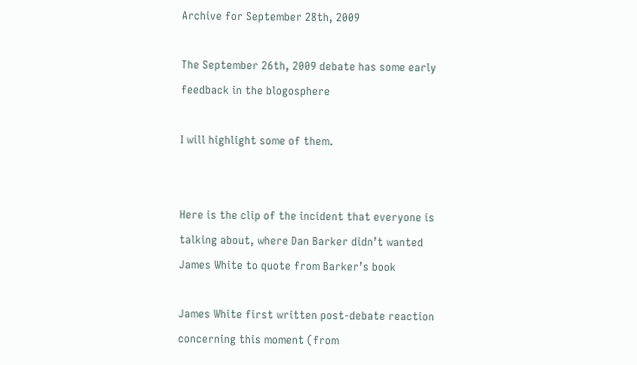Archive for September 28th, 2009

The September 26th, 2009 debate has some early feedback in the blogosphere

I will highlight some of them.


Here is the clip of the incident that everyone is talking about, where Dan Barker didn’t wanted James White to quote from Barker’s book

James White first written post-debate reaction concerning this moment (from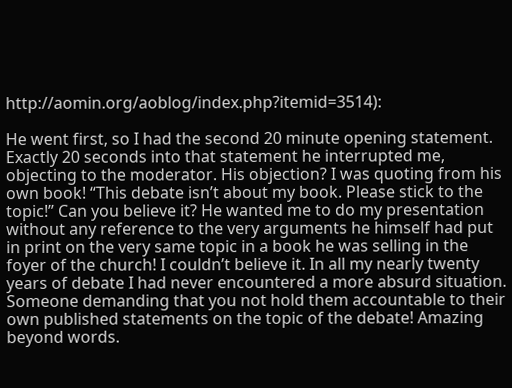http://aomin.org/aoblog/index.php?itemid=3514):

He went first, so I had the second 20 minute opening statement. Exactly 20 seconds into that statement he interrupted me, objecting to the moderator. His objection? I was quoting from his own book! “This debate isn’t about my book. Please stick to the topic!” Can you believe it? He wanted me to do my presentation without any reference to the very arguments he himself had put in print on the very same topic in a book he was selling in the foyer of the church! I couldn’t believe it. In all my nearly twenty years of debate I had never encountered a more absurd situation. Someone demanding that you not hold them accountable to their own published statements on the topic of the debate! Amazing beyond words.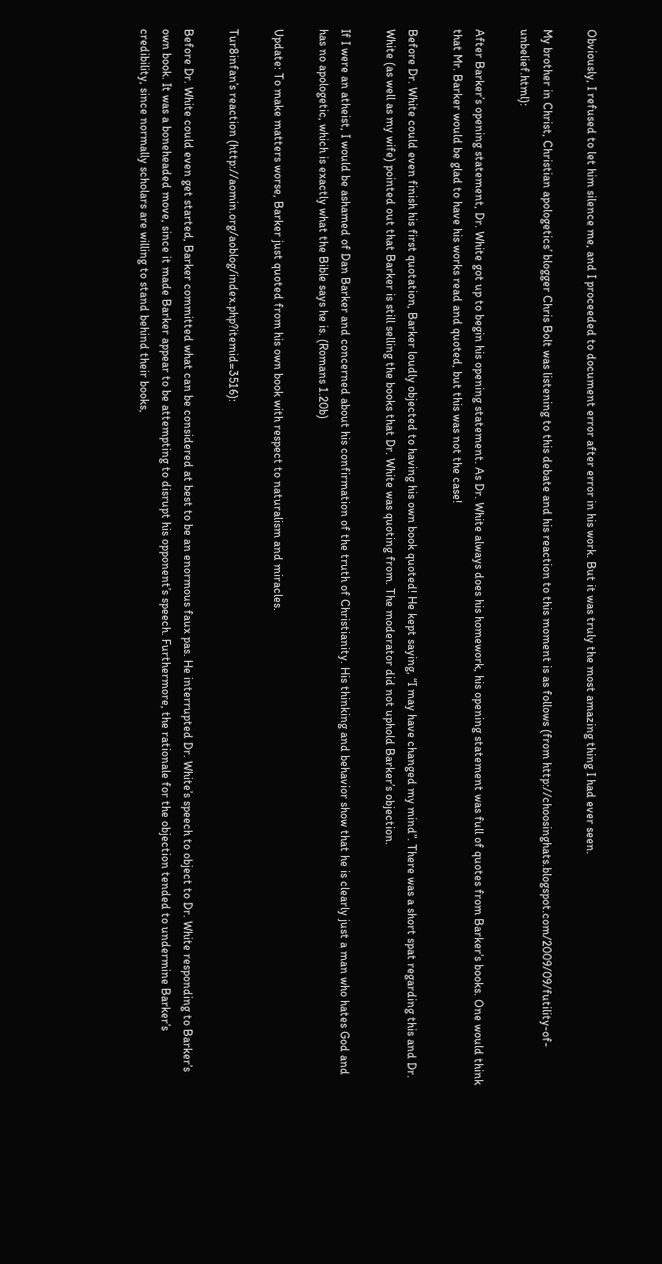Obviously, I refused to let him silence me, and I proceeded to document error after error in his work. But it was truly the most amazing thing I had ever seen.

My brother in Christ, Christian apologetics’ blogger Chris Bolt was listening to this debate and his reaction to this moment is as follows (from http://choosinghats.blogspot.com/2009/09/futility-of-unbelief.html):

After Barker’s opening statement, Dr. White got up to begin his opening statement. As Dr. White always does his homework, his opening statement was full of quotes from Barker’s books. One would think that Mr. Barker would be glad to have his works read and quoted, but this was not the case!

Before Dr. White could even finish his first quotation, Barker loudly objected to having his own book quoted! He kept saying, “I may have changed my mind”. There was a short spat regarding this and Dr. White (as well as my wife) pointed out that Barker is still selling the books that Dr. White was quoting from. The moderator did not uphold Barker’s objection.

If I were an atheist, I would be ashamed of Dan Barker and concerned about his confirmation of the truth of Christianity. His thinking and behavior show that he is clearly just a man who hates God and has no apologetic, which is exactly what the Bible says he is. (Romans 1.20b)

Update: To make matters worse, Barker just quoted from his own book with respect to naturalism and miracles.

Tur8infan’s reaction (http://aomin.org/aoblog/index.php?itemid=3516):

Before Dr. White could even get started, Barker committed what can be considered at best to be an enormous faux pas. He interrupted Dr. White’s speech to object to Dr. White responding to Barker’s own book. It was a boneheaded move, since it made Barker appear to be attempting to disrupt his opponent’s speech. Furthermore, the rationale for the objection tended to undermine Barker’s credibility, since normally scholars are willing to stand behind their books,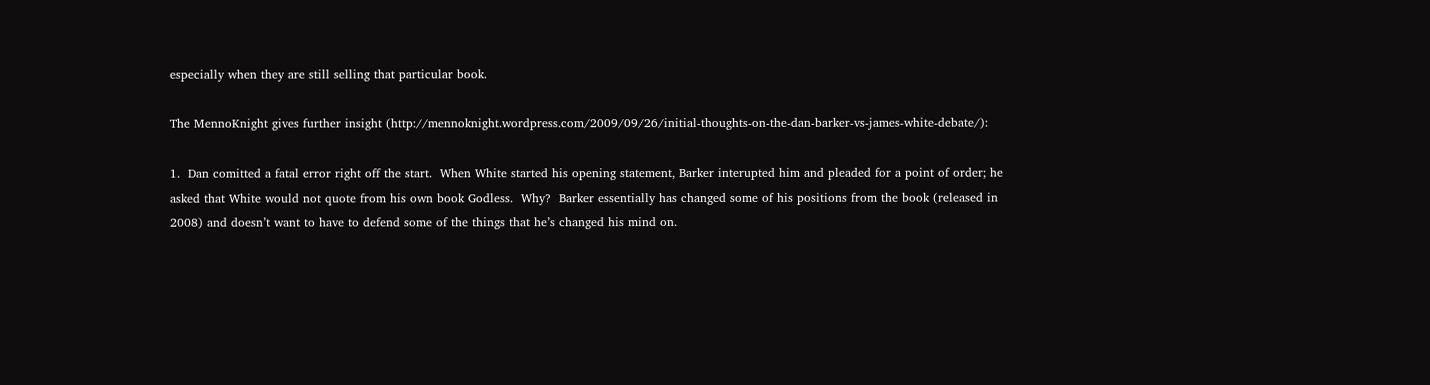especially when they are still selling that particular book.

The MennoKnight gives further insight (http://mennoknight.wordpress.com/2009/09/26/initial-thoughts-on-the-dan-barker-vs-james-white-debate/):

1.  Dan comitted a fatal error right off the start.  When White started his opening statement, Barker interupted him and pleaded for a point of order; he asked that White would not quote from his own book Godless.  Why?  Barker essentially has changed some of his positions from the book (released in 2008) and doesn’t want to have to defend some of the things that he’s changed his mind on.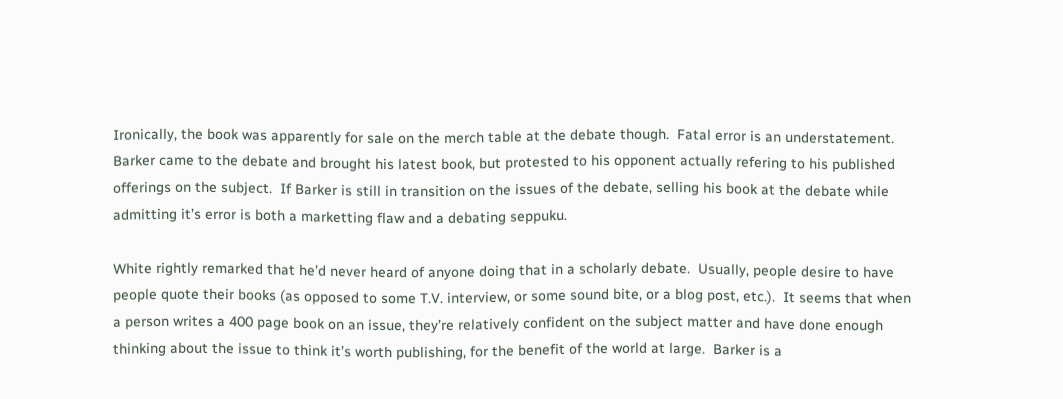Ironically, the book was apparently for sale on the merch table at the debate though.  Fatal error is an understatement.  Barker came to the debate and brought his latest book, but protested to his opponent actually refering to his published offerings on the subject.  If Barker is still in transition on the issues of the debate, selling his book at the debate while admitting it’s error is both a marketting flaw and a debating seppuku.

White rightly remarked that he’d never heard of anyone doing that in a scholarly debate.  Usually, people desire to have people quote their books (as opposed to some T.V. interview, or some sound bite, or a blog post, etc.).  It seems that when a person writes a 400 page book on an issue, they’re relatively confident on the subject matter and have done enough thinking about the issue to think it’s worth publishing, for the benefit of the world at large.  Barker is a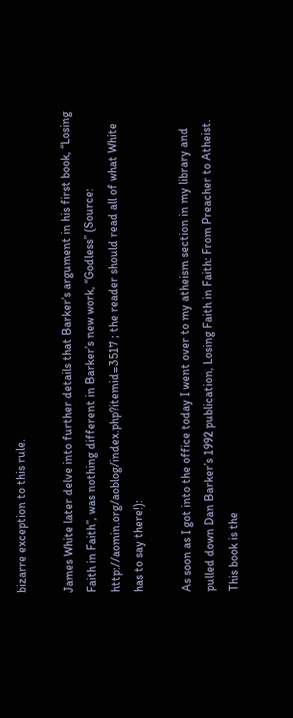bizarre exception to this rule.

James White later delve into further details that Barker’s argument in his first book, “Losing Faith in Faith”, was nothing different in Barker’s new work, “Godless” (Source: http://aomin.org/aoblog/index.php?itemid=3517 ; the reader should read all of what White has to say there!):

As soon as I got into the office today I went over to my atheism section in my library and pulled down Dan Barker’s 1992 publication, Losing Faith in Faith: From Preacher to Atheist. This book is the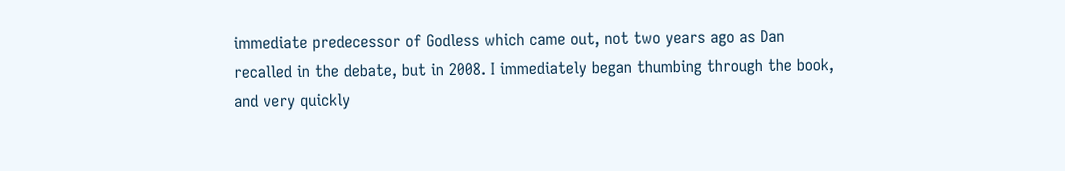immediate predecessor of Godless which came out, not two years ago as Dan recalled in the debate, but in 2008. I immediately began thumbing through the book, and very quickly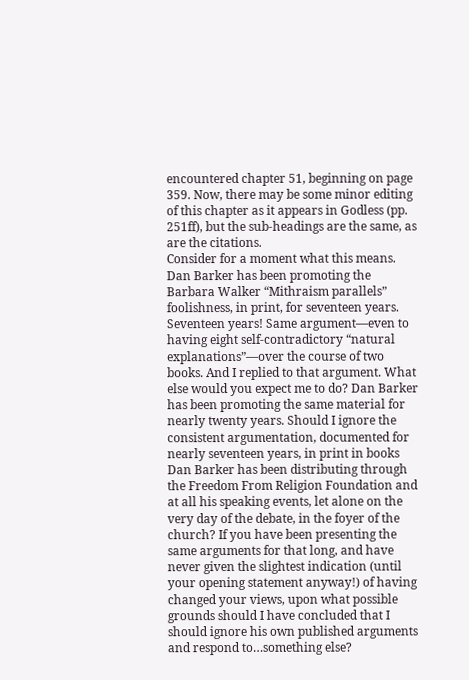encountered chapter 51, beginning on page 359. Now, there may be some minor editing of this chapter as it appears in Godless (pp. 251ff), but the sub-headings are the same, as are the citations.
Consider for a moment what this means. Dan Barker has been promoting the Barbara Walker “Mithraism parallels” foolishness, in print, for seventeen years. Seventeen years! Same argument—even to having eight self-contradictory “natural explanations”—over the course of two books. And I replied to that argument. What else would you expect me to do? Dan Barker has been promoting the same material for nearly twenty years. Should I ignore the consistent argumentation, documented for nearly seventeen years, in print in books Dan Barker has been distributing through the Freedom From Religion Foundation and at all his speaking events, let alone on the very day of the debate, in the foyer of the church? If you have been presenting the same arguments for that long, and have never given the slightest indication (until your opening statement anyway!) of having changed your views, upon what possible grounds should I have concluded that I should ignore his own published arguments and respond to…something else?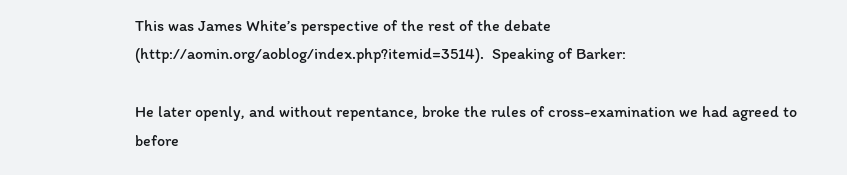This was James White’s perspective of the rest of the debate (http://aomin.org/aoblog/index.php?itemid=3514).  Speaking of Barker:

He later openly, and without repentance, broke the rules of cross-examination we had agreed to before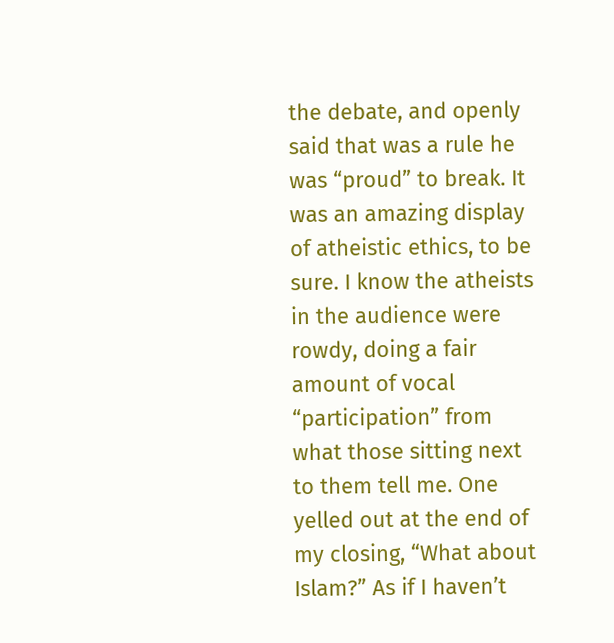the debate, and openly said that was a rule he was “proud” to break. It was an amazing display of atheistic ethics, to be sure. I know the atheists in the audience were rowdy, doing a fair amount of vocal “participation” from what those sitting next to them tell me. One yelled out at the end of my closing, “What about Islam?” As if I haven’t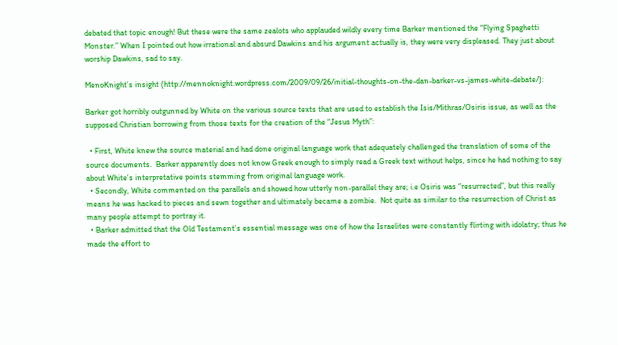debated that topic enough! But these were the same zealots who applauded wildly every time Barker mentioned the “Flying Spaghetti Monster.” When I pointed out how irrational and absurd Dawkins and his argument actually is, they were very displeased. They just about worship Dawkins, sad to say.

MenoKnight’s insight (http://mennoknight.wordpress.com/2009/09/26/initial-thoughts-on-the-dan-barker-vs-james-white-debate/):

Barker got horribly outgunned by White on the various source texts that are used to establish the Isis/Mithras/Osiris issue, as well as the supposed Christian borrowing from those texts for the creation of the “Jesus Myth”:

  • First, White knew the source material and had done original language work that adequately challenged the translation of some of the source documents.  Barker apparently does not know Greek enough to simply read a Greek text without helps, since he had nothing to say about White’s interpretative points stemming from original language work.
  • Secondly, White commented on the parallels and showed how utterly non-parallel they are; i.e Osiris was “resurrected”, but this really means he was hacked to pieces and sewn together and ultimately became a zombie.  Not quite as similar to the resurrection of Christ as many people attempt to portray it.
  • Barker admitted that the Old Testament’s essential message was one of how the Israelites were constantly flirting with idolatry; thus he made the effort to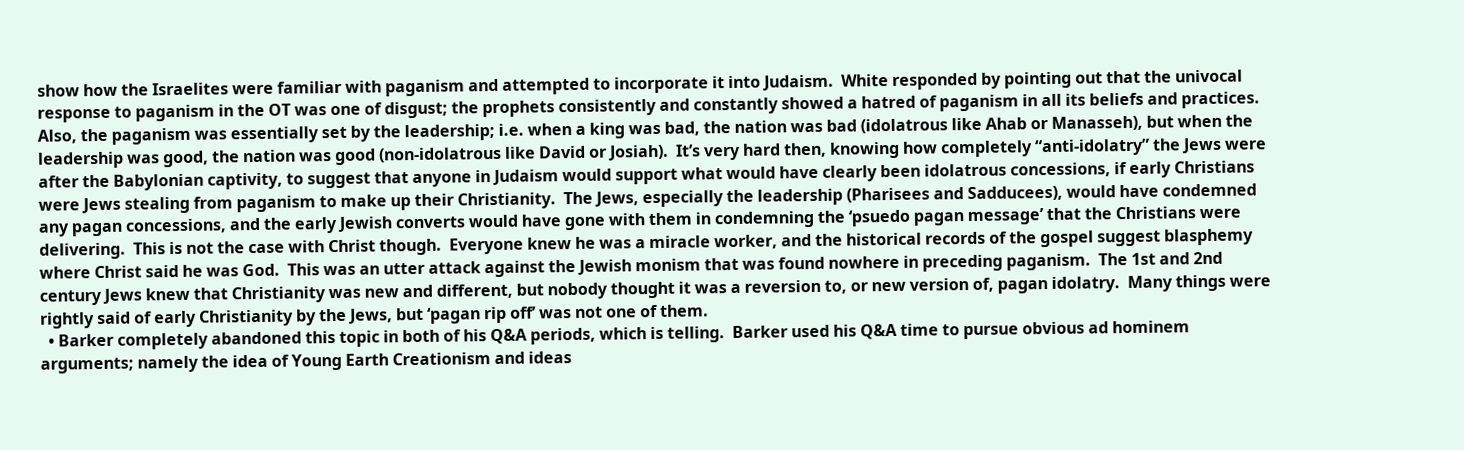show how the Israelites were familiar with paganism and attempted to incorporate it into Judaism.  White responded by pointing out that the univocal response to paganism in the OT was one of disgust; the prophets consistently and constantly showed a hatred of paganism in all its beliefs and practices.   Also, the paganism was essentially set by the leadership; i.e. when a king was bad, the nation was bad (idolatrous like Ahab or Manasseh), but when the leadership was good, the nation was good (non-idolatrous like David or Josiah).  It’s very hard then, knowing how completely “anti-idolatry” the Jews were after the Babylonian captivity, to suggest that anyone in Judaism would support what would have clearly been idolatrous concessions, if early Christians were Jews stealing from paganism to make up their Christianity.  The Jews, especially the leadership (Pharisees and Sadducees), would have condemned any pagan concessions, and the early Jewish converts would have gone with them in condemning the ‘psuedo pagan message’ that the Christians were delivering.  This is not the case with Christ though.  Everyone knew he was a miracle worker, and the historical records of the gospel suggest blasphemy where Christ said he was God.  This was an utter attack against the Jewish monism that was found nowhere in preceding paganism.  The 1st and 2nd century Jews knew that Christianity was new and different, but nobody thought it was a reversion to, or new version of, pagan idolatry.  Many things were rightly said of early Christianity by the Jews, but ‘pagan rip off’ was not one of them.
  • Barker completely abandoned this topic in both of his Q&A periods, which is telling.  Barker used his Q&A time to pursue obvious ad hominem arguments; namely the idea of Young Earth Creationism and ideas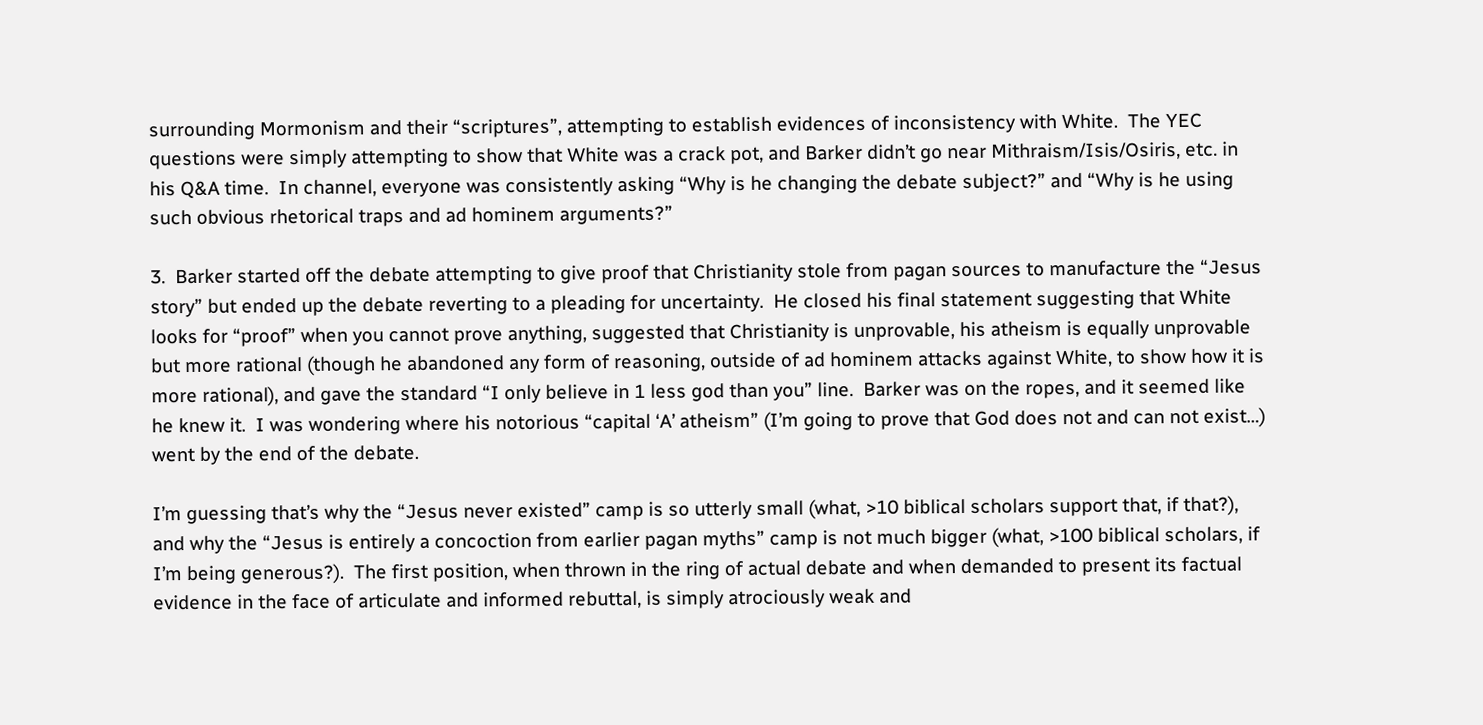surrounding Mormonism and their “scriptures”, attempting to establish evidences of inconsistency with White.  The YEC questions were simply attempting to show that White was a crack pot, and Barker didn’t go near Mithraism/Isis/Osiris, etc. in his Q&A time.  In channel, everyone was consistently asking “Why is he changing the debate subject?” and “Why is he using such obvious rhetorical traps and ad hominem arguments?”

3.  Barker started off the debate attempting to give proof that Christianity stole from pagan sources to manufacture the “Jesus story” but ended up the debate reverting to a pleading for uncertainty.  He closed his final statement suggesting that White looks for “proof” when you cannot prove anything, suggested that Christianity is unprovable, his atheism is equally unprovable but more rational (though he abandoned any form of reasoning, outside of ad hominem attacks against White, to show how it is more rational), and gave the standard “I only believe in 1 less god than you” line.  Barker was on the ropes, and it seemed like he knew it.  I was wondering where his notorious “capital ‘A’ atheism” (I’m going to prove that God does not and can not exist…) went by the end of the debate.

I’m guessing that’s why the “Jesus never existed” camp is so utterly small (what, >10 biblical scholars support that, if that?), and why the “Jesus is entirely a concoction from earlier pagan myths” camp is not much bigger (what, >100 biblical scholars, if I’m being generous?).  The first position, when thrown in the ring of actual debate and when demanded to present its factual evidence in the face of articulate and informed rebuttal, is simply atrociously weak and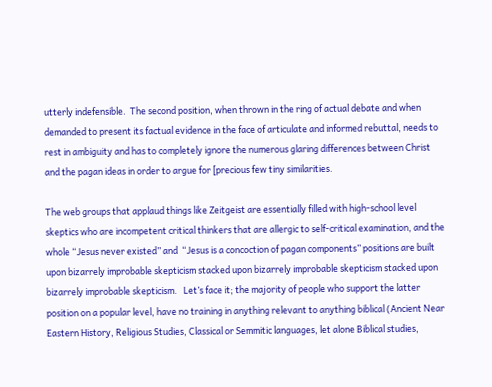utterly indefensible.  The second position, when thrown in the ring of actual debate and when demanded to present its factual evidence in the face of articulate and informed rebuttal, needs to rest in ambiguity and has to completely ignore the numerous glaring differences between Christ and the pagan ideas in order to argue for [precious few tiny similarities.

The web groups that applaud things like Zeitgeist are essentially filled with high-school level skeptics who are incompetent critical thinkers that are allergic to self-critical examination, and the whole “Jesus never existed” and  “Jesus is a concoction of pagan components” positions are built upon bizarrely improbable skepticism stacked upon bizarrely improbable skepticism stacked upon bizarrely improbable skepticism.   Let’s face it; the majority of people who support the latter position on a popular level, have no training in anything relevant to anything biblical (Ancient Near Eastern History, Religious Studies, Classical or Semmitic languages, let alone Biblical studies,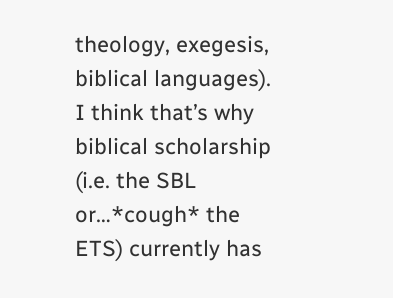theology, exegesis, biblical languages).  I think that’s why biblical scholarship (i.e. the SBL or…*cough* the ETS) currently has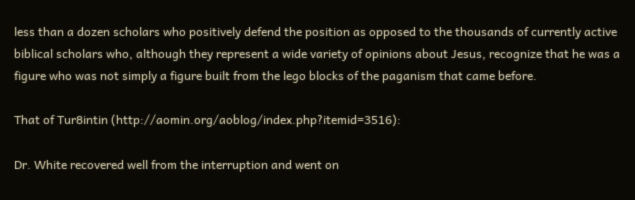less than a dozen scholars who positively defend the position as opposed to the thousands of currently active biblical scholars who, although they represent a wide variety of opinions about Jesus, recognize that he was a figure who was not simply a figure built from the lego blocks of the paganism that came before.

That of Tur8intin (http://aomin.org/aoblog/index.php?itemid=3516):

Dr. White recovered well from the interruption and went on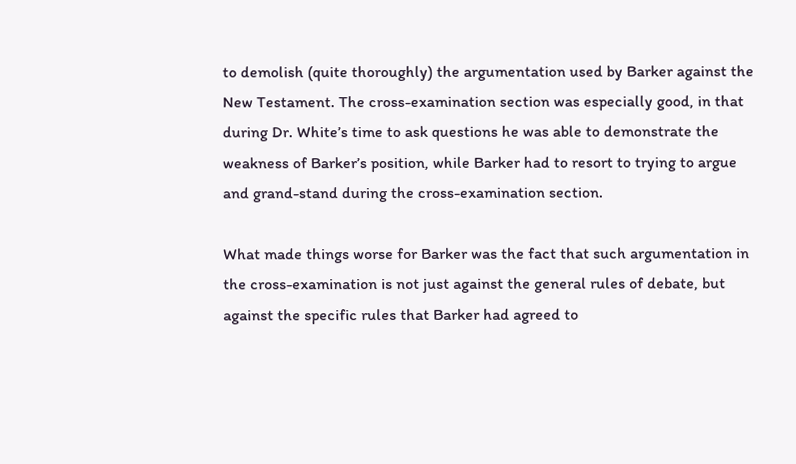to demolish (quite thoroughly) the argumentation used by Barker against the New Testament. The cross-examination section was especially good, in that during Dr. White’s time to ask questions he was able to demonstrate the weakness of Barker’s position, while Barker had to resort to trying to argue and grand-stand during the cross-examination section.

What made things worse for Barker was the fact that such argumentation in the cross-examination is not just against the general rules of debate, but against the specific rules that Barker had agreed to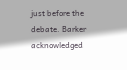just before the debate. Barker acknowledged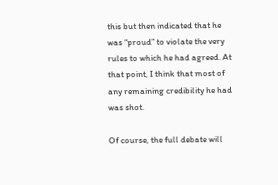this but then indicated that he was “proud” to violate the very rules to which he had agreed. At that point, I think that most of any remaining credibility he had was shot.

Of course, the full debate will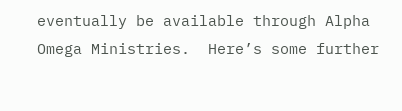eventually be available through Alpha Omega Ministries.  Here’s some further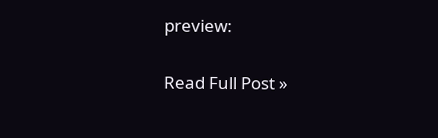preview:

Read Full Post »